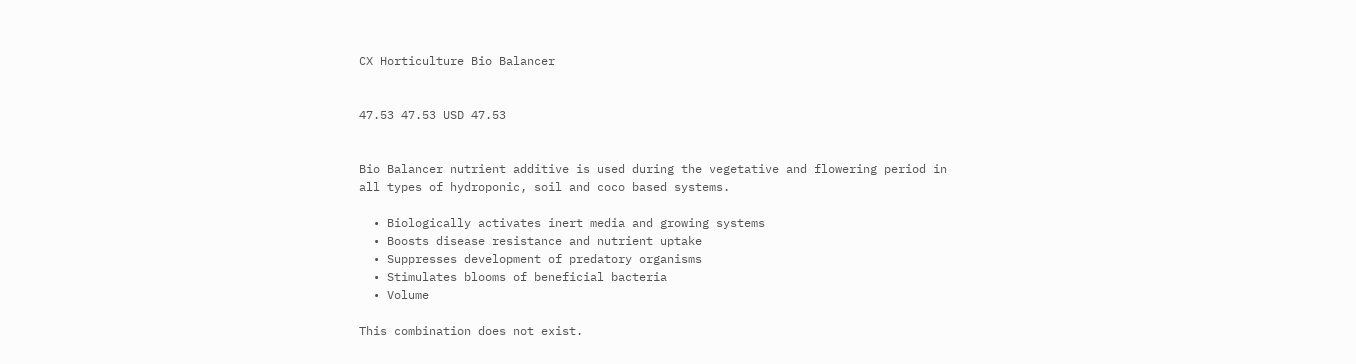CX Horticulture Bio Balancer


47.53 47.53 USD 47.53


Bio Balancer nutrient additive is used during the vegetative and flowering period in all types of hydroponic, soil and coco based systems.

  • Biologically activates inert media and growing systems
  • Boosts disease resistance and nutrient uptake
  • Suppresses development of predatory organisms
  • Stimulates blooms of beneficial bacteria
  • Volume

This combination does not exist.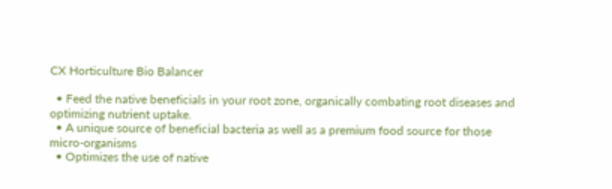CX Horticulture Bio Balancer

  • Feed the native beneficials in your root zone, organically combating root diseases and optimizing nutrient uptake.
  • A unique source of beneficial bacteria as well as a premium food source for those micro-organisms
  • Optimizes the use of native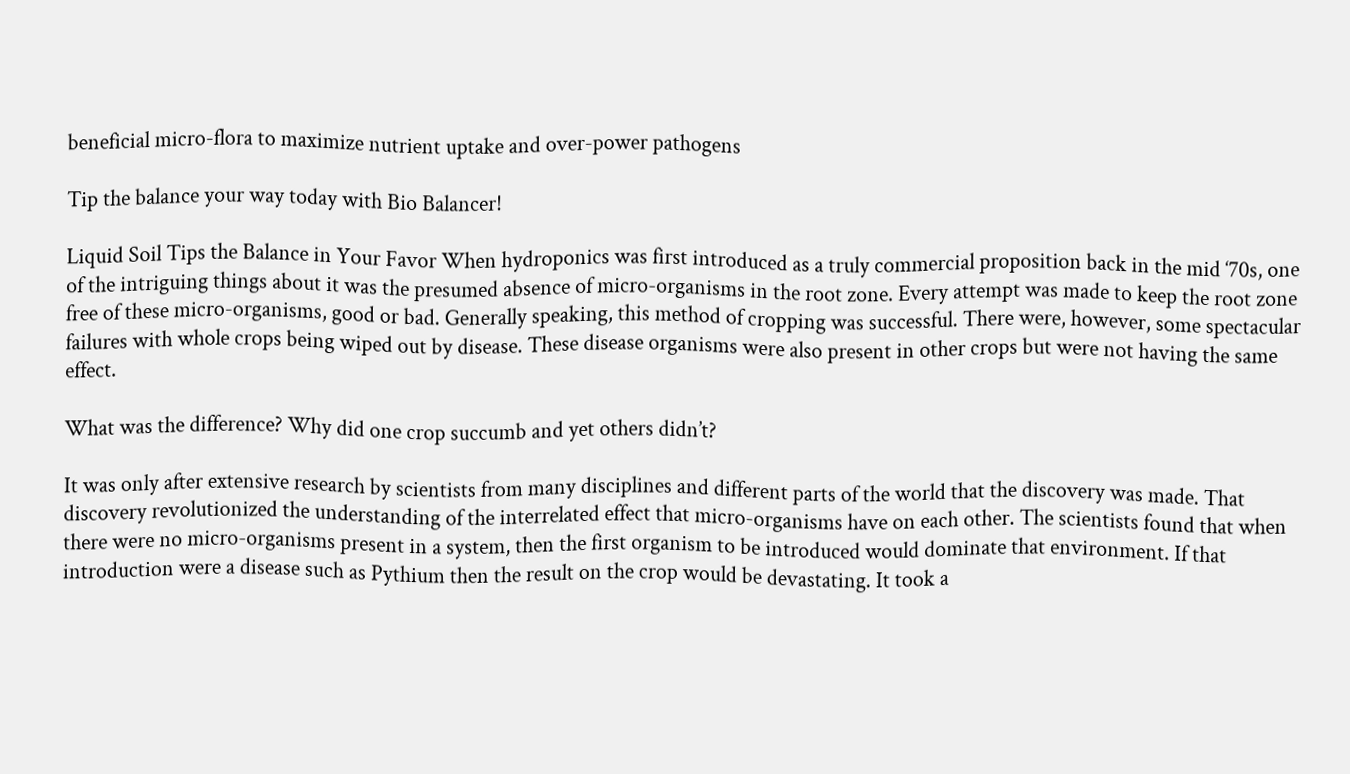beneficial micro-flora to maximize nutrient uptake and over-power pathogens

Tip the balance your way today with Bio Balancer!

Liquid Soil Tips the Balance in Your Favor When hydroponics was first introduced as a truly commercial proposition back in the mid ‘70s, one of the intriguing things about it was the presumed absence of micro-organisms in the root zone. Every attempt was made to keep the root zone free of these micro-organisms, good or bad. Generally speaking, this method of cropping was successful. There were, however, some spectacular failures with whole crops being wiped out by disease. These disease organisms were also present in other crops but were not having the same effect.

What was the difference? Why did one crop succumb and yet others didn’t?

It was only after extensive research by scientists from many disciplines and different parts of the world that the discovery was made. That discovery revolutionized the understanding of the interrelated effect that micro-organisms have on each other. The scientists found that when there were no micro-organisms present in a system, then the first organism to be introduced would dominate that environment. If that introduction were a disease such as Pythium then the result on the crop would be devastating. It took a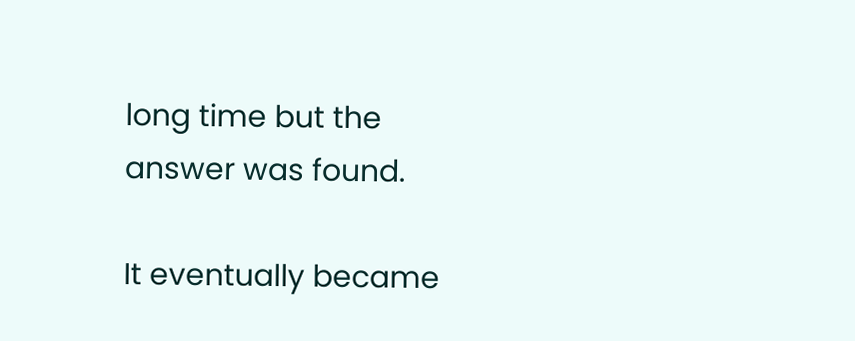long time but the answer was found.

It eventually became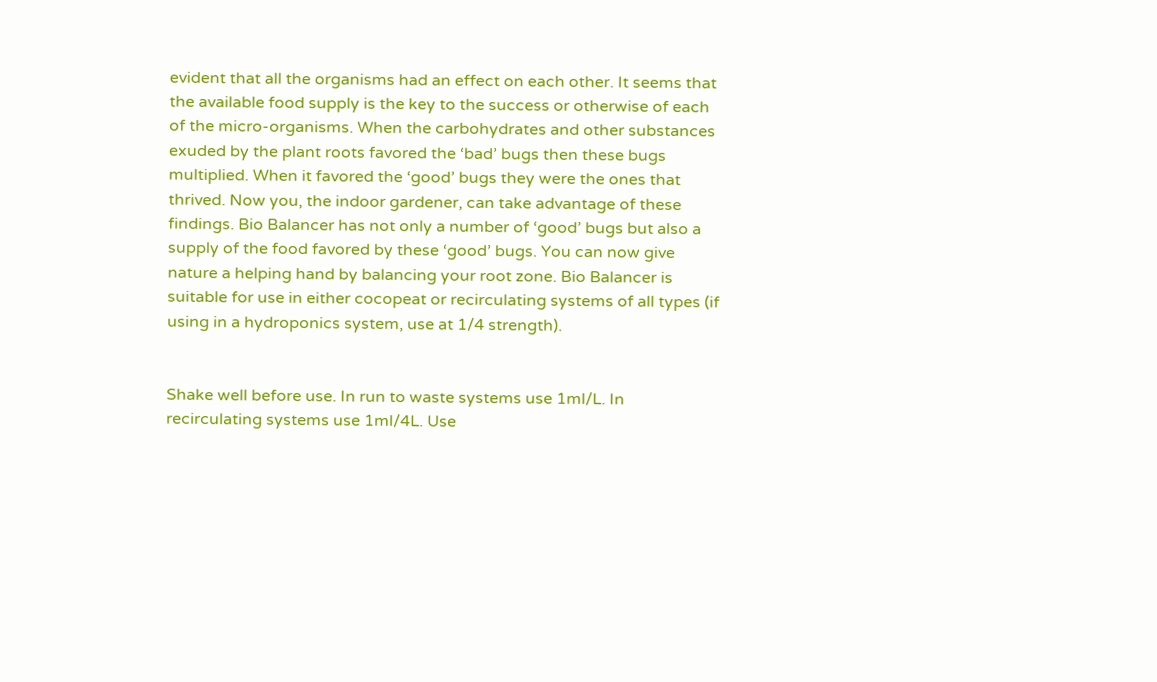evident that all the organisms had an effect on each other. It seems that the available food supply is the key to the success or otherwise of each of the micro-organisms. When the carbohydrates and other substances exuded by the plant roots favored the ‘bad’ bugs then these bugs multiplied. When it favored the ‘good’ bugs they were the ones that thrived. Now you, the indoor gardener, can take advantage of these findings. Bio Balancer has not only a number of ‘good’ bugs but also a supply of the food favored by these ‘good’ bugs. You can now give nature a helping hand by balancing your root zone. Bio Balancer is suitable for use in either cocopeat or recirculating systems of all types (if using in a hydroponics system, use at 1/4 strength).


Shake well before use. In run to waste systems use 1ml/L. In recirculating systems use 1ml/4L. Use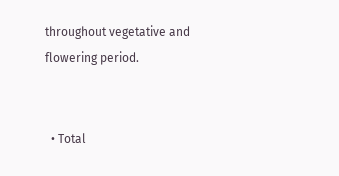throughout vegetative and flowering period.


  • Total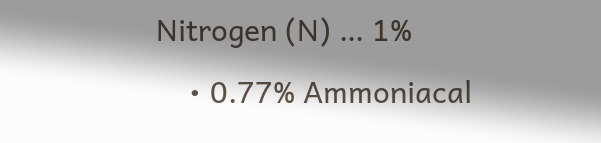Nitrogen (N) … 1%
    • 0.77% Ammoniacal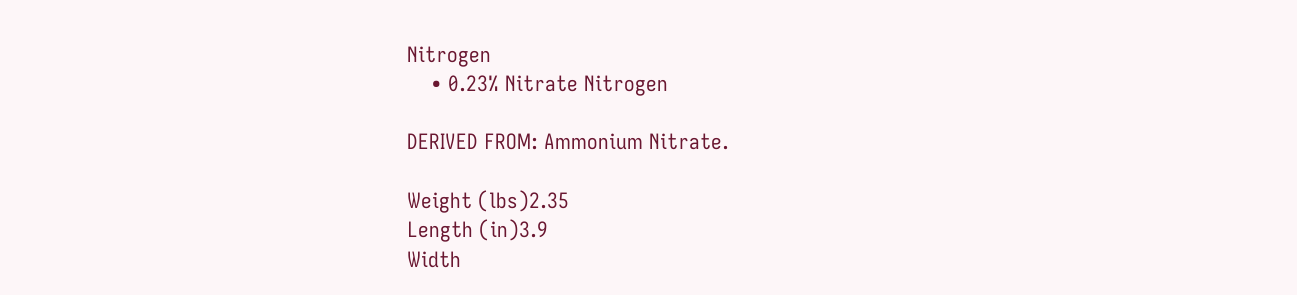Nitrogen
    • 0.23% Nitrate Nitrogen

DERIVED FROM: Ammonium Nitrate.

Weight (lbs)2.35
Length (in)3.9
Width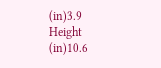(in)3.9
Height (in)10.6